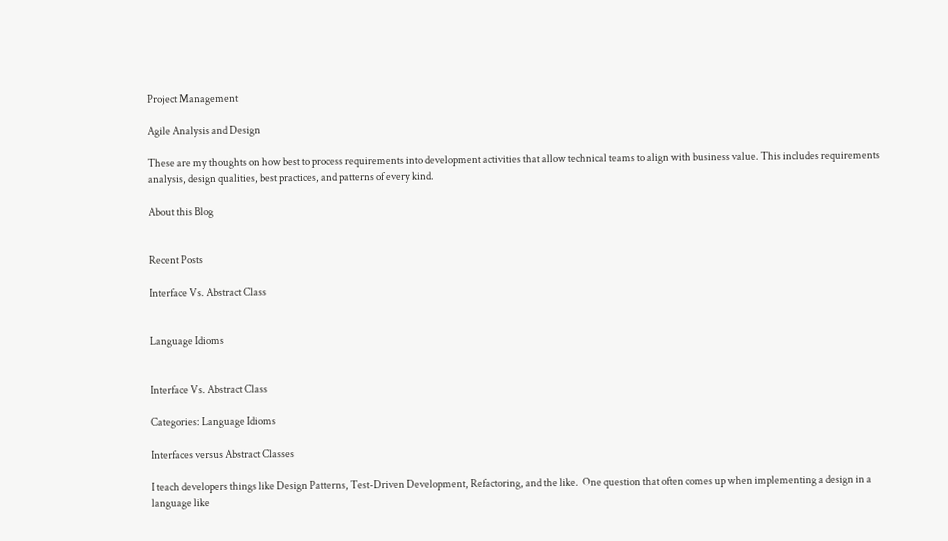Project Management

Agile Analysis and Design

These are my thoughts on how best to process requirements into development activities that allow technical teams to align with business value. This includes requirements analysis, design qualities, best practices, and patterns of every kind.

About this Blog


Recent Posts

Interface Vs. Abstract Class


Language Idioms


Interface Vs. Abstract Class

Categories: Language Idioms

Interfaces versus Abstract Classes

I teach developers things like Design Patterns, Test-Driven Development, Refactoring, and the like.  One question that often comes up when implementing a design in a language like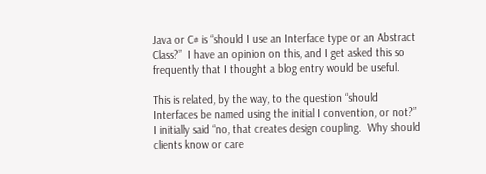Java or C# is “should I use an Interface type or an Abstract Class?”  I have an opinion on this, and I get asked this so frequently that I thought a blog entry would be useful.

This is related, by the way, to the question “should Interfaces be named using the initial I convention, or not?”  I initially said “no, that creates design coupling.  Why should clients know or care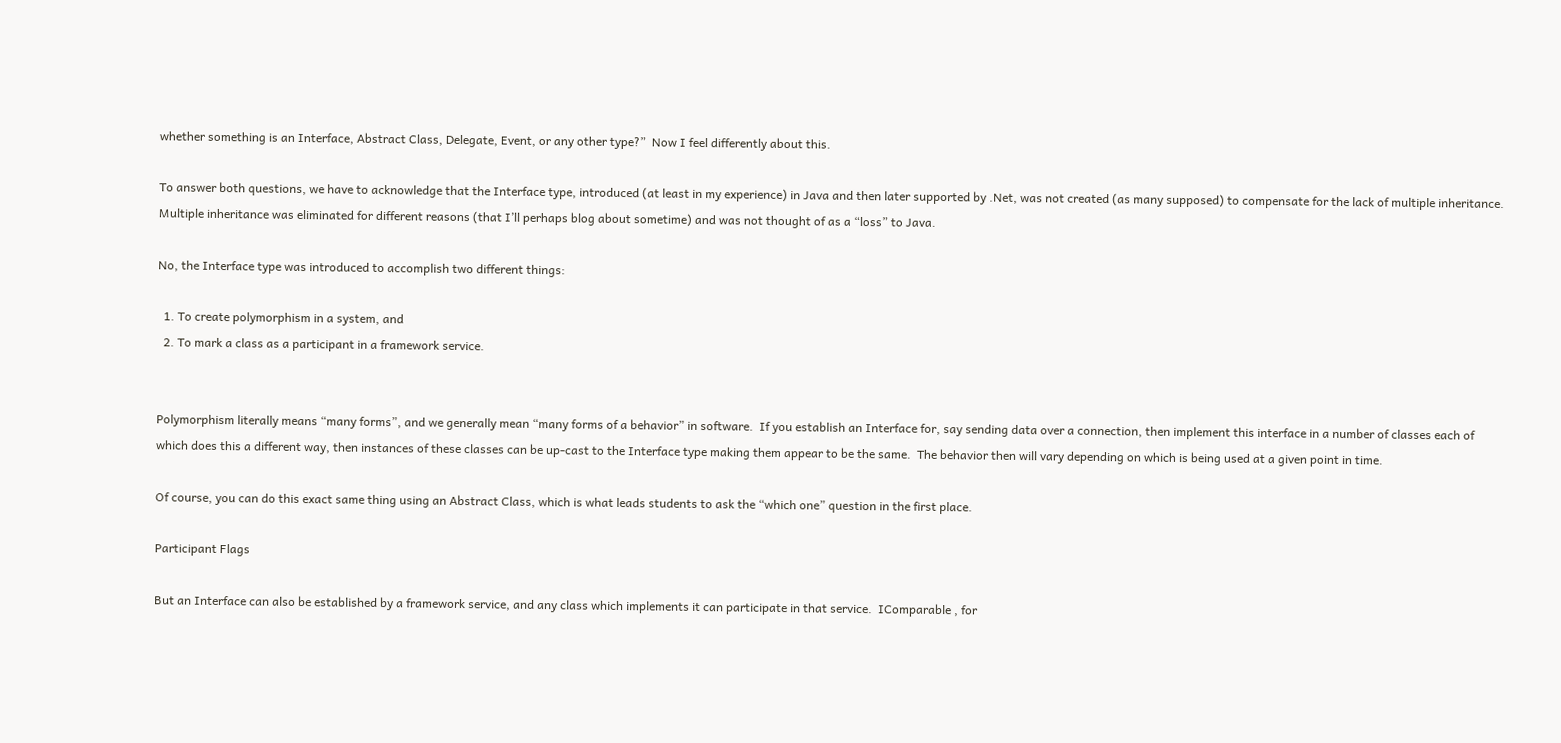whether something is an Interface, Abstract Class, Delegate, Event, or any other type?”  Now I feel differently about this.

To answer both questions, we have to acknowledge that the Interface type, introduced (at least in my experience) in Java and then later supported by .Net, was not created (as many supposed) to compensate for the lack of multiple inheritance.  Multiple inheritance was eliminated for different reasons (that I’ll perhaps blog about sometime) and was not thought of as a “loss” to Java.

No, the Interface type was introduced to accomplish two different things:

  1. To create polymorphism in a system, and
  2. To mark a class as a participant in a framework service.


Polymorphism literally means “many forms”, and we generally mean “many forms of a behavior” in software.  If you establish an Interface for, say sending data over a connection, then implement this interface in a number of classes each of which does this a different way, then instances of these classes can be up-cast to the Interface type making them appear to be the same.  The behavior then will vary depending on which is being used at a given point in time.

Of course, you can do this exact same thing using an Abstract Class, which is what leads students to ask the “which one” question in the first place.

Participant Flags

But an Interface can also be established by a framework service, and any class which implements it can participate in that service.  IComparable , for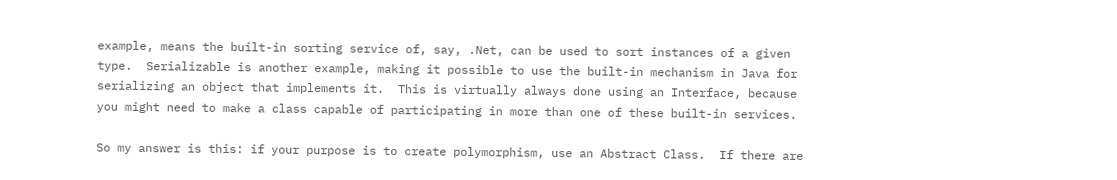example, means the built-in sorting service of, say, .Net, can be used to sort instances of a given type.  Serializable is another example, making it possible to use the built-in mechanism in Java for serializing an object that implements it.  This is virtually always done using an Interface, because you might need to make a class capable of participating in more than one of these built-in services.

So my answer is this: if your purpose is to create polymorphism, use an Abstract Class.  If there are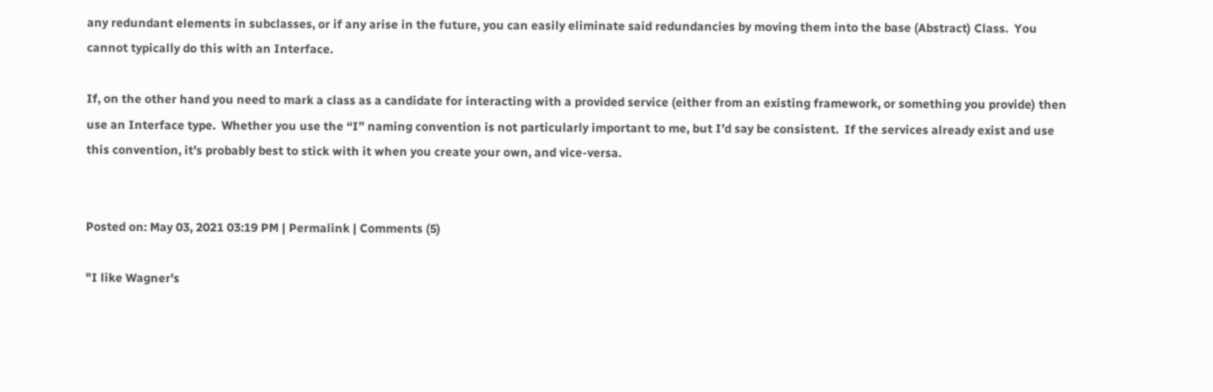any redundant elements in subclasses, or if any arise in the future, you can easily eliminate said redundancies by moving them into the base (Abstract) Class.  You cannot typically do this with an Interface.

If, on the other hand you need to mark a class as a candidate for interacting with a provided service (either from an existing framework, or something you provide) then use an Interface type.  Whether you use the “I” naming convention is not particularly important to me, but I’d say be consistent.  If the services already exist and use this convention, it’s probably best to stick with it when you create your own, and vice-versa.


Posted on: May 03, 2021 03:19 PM | Permalink | Comments (5)

"I like Wagner's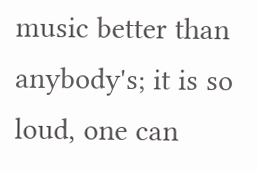music better than anybody's; it is so loud, one can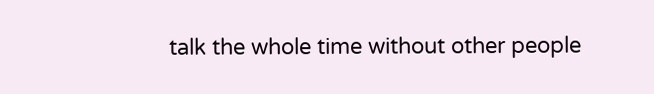talk the whole time without other people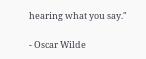hearing what you say."

- Oscar Wilde